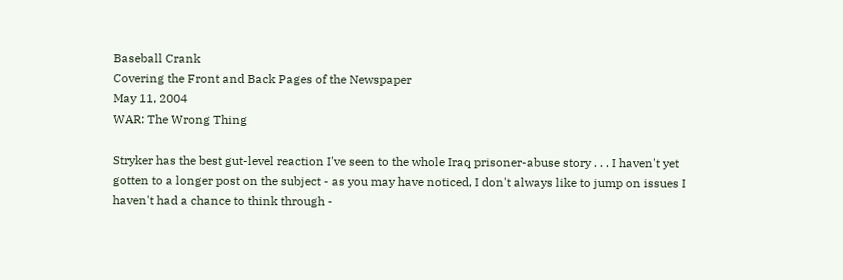Baseball Crank
Covering the Front and Back Pages of the Newspaper
May 11, 2004
WAR: The Wrong Thing

Stryker has the best gut-level reaction I've seen to the whole Iraq prisoner-abuse story . . . I haven't yet gotten to a longer post on the subject - as you may have noticed, I don't always like to jump on issues I haven't had a chance to think through -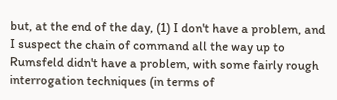but, at the end of the day, (1) I don't have a problem, and I suspect the chain of command all the way up to Rumsfeld didn't have a problem, with some fairly rough interrogation techniques (in terms of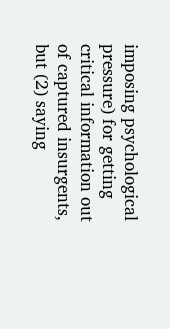imposing psychological pressure) for getting critical information out of captured insurgents, but (2) saying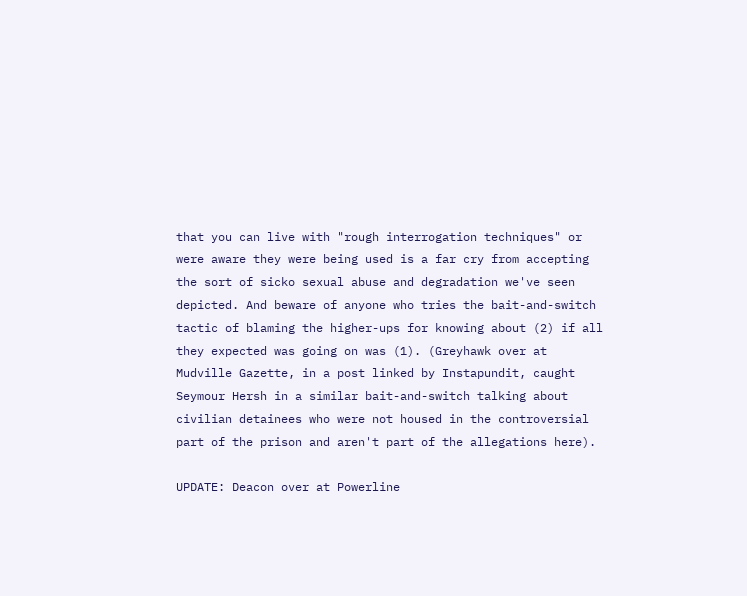that you can live with "rough interrogation techniques" or were aware they were being used is a far cry from accepting the sort of sicko sexual abuse and degradation we've seen depicted. And beware of anyone who tries the bait-and-switch tactic of blaming the higher-ups for knowing about (2) if all they expected was going on was (1). (Greyhawk over at Mudville Gazette, in a post linked by Instapundit, caught Seymour Hersh in a similar bait-and-switch talking about civilian detainees who were not housed in the controversial part of the prison and aren't part of the allegations here).

UPDATE: Deacon over at Powerline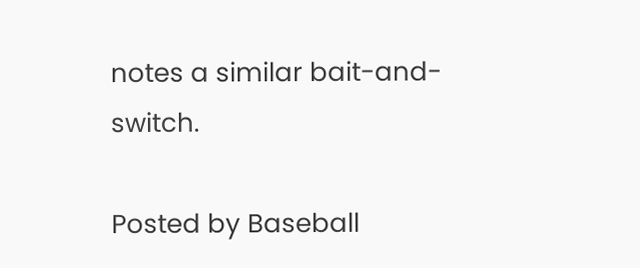notes a similar bait-and-switch.

Posted by Baseball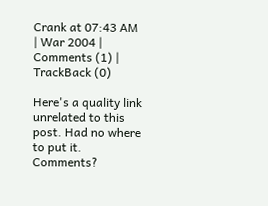Crank at 07:43 AM | War 2004 | Comments (1) | TrackBack (0)

Here's a quality link unrelated to this post. Had no where to put it. Comments?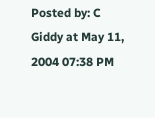Posted by: C Giddy at May 11, 2004 07:38 PM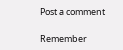Post a comment

Remember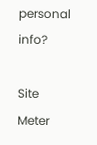personal info?

Site Meter